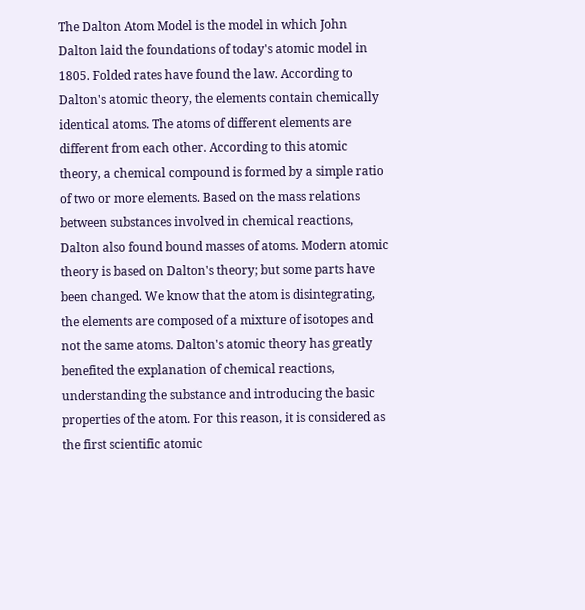The Dalton Atom Model is the model in which John Dalton laid the foundations of today's atomic model in 1805. Folded rates have found the law. According to Dalton's atomic theory, the elements contain chemically identical atoms. The atoms of different elements are different from each other. According to this atomic theory, a chemical compound is formed by a simple ratio of two or more elements. Based on the mass relations between substances involved in chemical reactions, Dalton also found bound masses of atoms. Modern atomic theory is based on Dalton's theory; but some parts have been changed. We know that the atom is disintegrating, the elements are composed of a mixture of isotopes and not the same atoms. Dalton's atomic theory has greatly benefited the explanation of chemical reactions, understanding the substance and introducing the basic properties of the atom. For this reason, it is considered as the first scientific atomic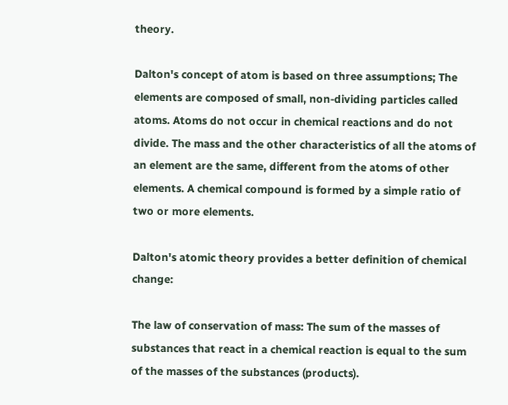theory.

Dalton's concept of atom is based on three assumptions; The elements are composed of small, non-dividing particles called atoms. Atoms do not occur in chemical reactions and do not divide. The mass and the other characteristics of all the atoms of an element are the same, different from the atoms of other elements. A chemical compound is formed by a simple ratio of two or more elements.

Dalton's atomic theory provides a better definition of chemical change:

The law of conservation of mass: The sum of the masses of substances that react in a chemical reaction is equal to the sum of the masses of the substances (products).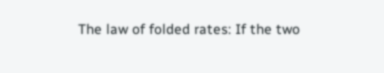The law of folded rates: If the two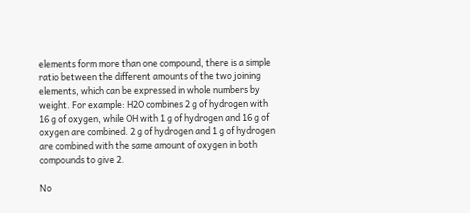elements form more than one compound, there is a simple ratio between the different amounts of the two joining elements, which can be expressed in whole numbers by weight. For example: H2O combines 2 g of hydrogen with 16 g of oxygen, while OH with 1 g of hydrogen and 16 g of oxygen are combined. 2 g of hydrogen and 1 g of hydrogen are combined with the same amount of oxygen in both compounds to give 2.

No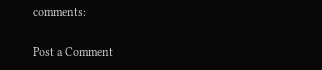comments:

Post a Comment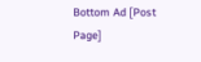Bottom Ad [Post Page]